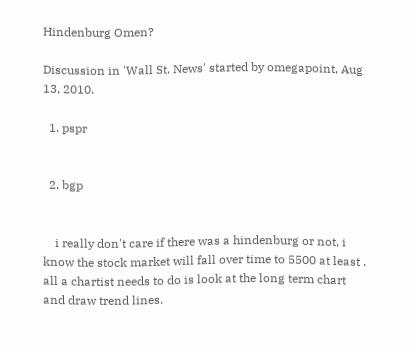Hindenburg Omen?

Discussion in 'Wall St. News' started by omegapoint, Aug 13, 2010.

  1. pspr


  2. bgp


    i really don't care if there was a hindenburg or not, i know the stock market will fall over time to 5500 at least . all a chartist needs to do is look at the long term chart and draw trend lines.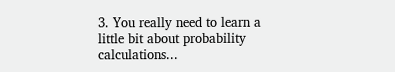3. You really need to learn a little bit about probability calculations...